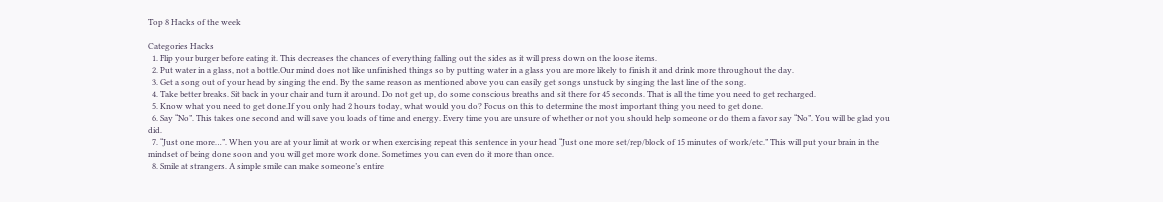Top 8 Hacks of the week

Categories Hacks
  1. Flip your burger before eating it. This decreases the chances of everything falling out the sides as it will press down on the loose items.
  2. Put water in a glass, not a bottle.Our mind does not like unfinished things so by putting water in a glass you are more likely to finish it and drink more throughout the day.
  3. Get a song out of your head by singing the end. By the same reason as mentioned above you can easily get songs unstuck by singing the last line of the song.
  4. Take better breaks. Sit back in your chair and turn it around. Do not get up, do some conscious breaths and sit there for 45 seconds. That is all the time you need to get recharged.
  5. Know what you need to get done.If you only had 2 hours today, what would you do? Focus on this to determine the most important thing you need to get done.
  6. Say “No”. This takes one second and will save you loads of time and energy. Every time you are unsure of whether or not you should help someone or do them a favor say “No”. You will be glad you did.
  7. “Just one more…”. When you are at your limit at work or when exercising repeat this sentence in your head “Just one more set/rep/block of 15 minutes of work/etc.” This will put your brain in the mindset of being done soon and you will get more work done. Sometimes you can even do it more than once.
  8. Smile at strangers. A simple smile can make someone’s entire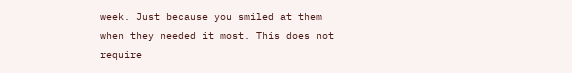week. Just because you smiled at them when they needed it most. This does not require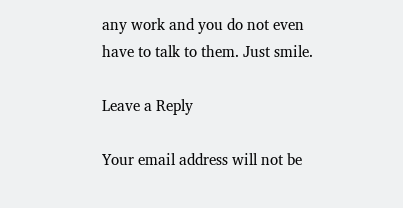any work and you do not even have to talk to them. Just smile.

Leave a Reply

Your email address will not be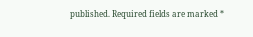published. Required fields are marked *